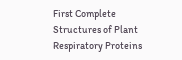First Complete Structures of Plant Respiratory Proteins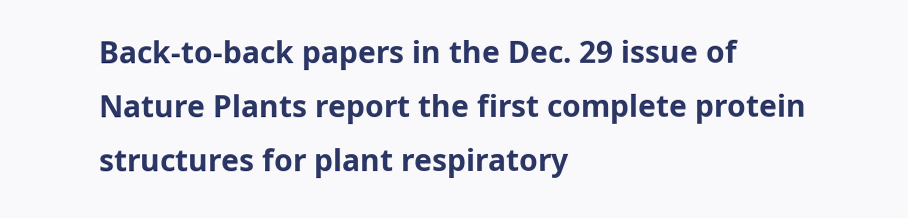Back-to-back papers in the Dec. 29 issue of Nature Plants report the first complete protein structures for plant respiratory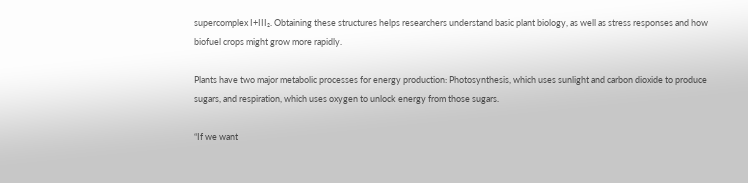supercomplex I+III₂. Obtaining these structures helps researchers understand basic plant biology, as well as stress responses and how biofuel crops might grow more rapidly.

Plants have two major metabolic processes for energy production: Photosynthesis, which uses sunlight and carbon dioxide to produce sugars, and respiration, which uses oxygen to unlock energy from those sugars.

“If we want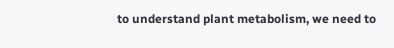to understand plant metabolism, we need to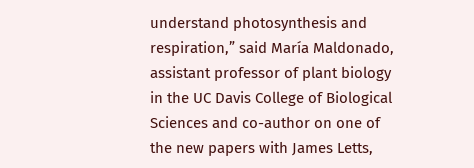understand photosynthesis and respiration,” said María Maldonado, assistant professor of plant biology in the UC Davis College of Biological Sciences and co-author on one of the new papers with James Letts,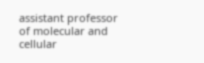assistant professor of molecular and cellular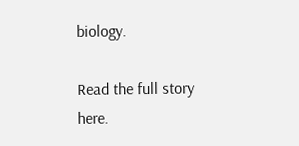biology.

Read the full story here.